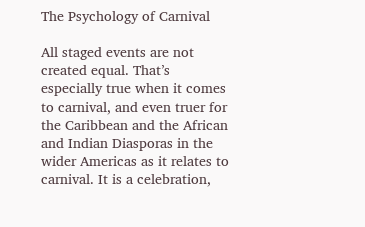The Psychology of Carnival

All staged events are not created equal. That’s especially true when it comes to carnival, and even truer for the Caribbean and the African and Indian Diasporas in the wider Americas as it relates to carnival. It is a celebration,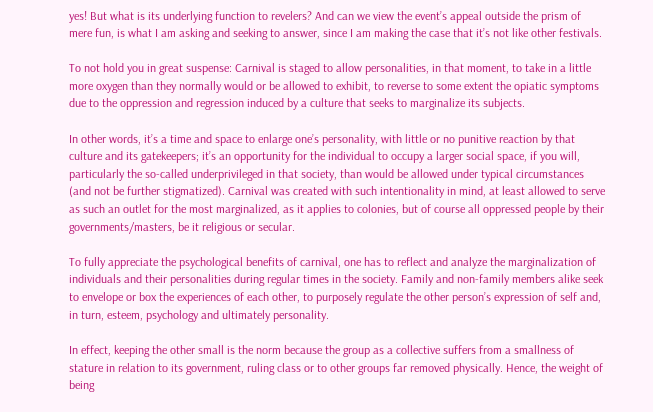yes! But what is its underlying function to revelers? And can we view the event’s appeal outside the prism of mere fun, is what I am asking and seeking to answer, since I am making the case that it’s not like other festivals.

To not hold you in great suspense: Carnival is staged to allow personalities, in that moment, to take in a little more oxygen than they normally would or be allowed to exhibit, to reverse to some extent the opiatic symptoms due to the oppression and regression induced by a culture that seeks to marginalize its subjects.

In other words, it’s a time and space to enlarge one’s personality, with little or no punitive reaction by that culture and its gatekeepers; it’s an opportunity for the individual to occupy a larger social space, if you will, particularly the so-called underprivileged in that society, than would be allowed under typical circumstances (and not be further stigmatized). Carnival was created with such intentionality in mind, at least allowed to serve as such an outlet for the most marginalized, as it applies to colonies, but of course all oppressed people by their governments/masters, be it religious or secular.

To fully appreciate the psychological benefits of carnival, one has to reflect and analyze the marginalization of individuals and their personalities during regular times in the society. Family and non-family members alike seek to envelope or box the experiences of each other, to purposely regulate the other person’s expression of self and, in turn, esteem, psychology and ultimately personality.

In effect, keeping the other small is the norm because the group as a collective suffers from a smallness of stature in relation to its government, ruling class or to other groups far removed physically. Hence, the weight of being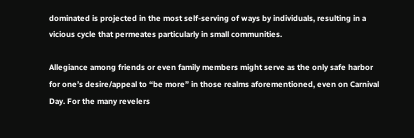dominated is projected in the most self-serving of ways by individuals, resulting in a vicious cycle that permeates particularly in small communities.

Allegiance among friends or even family members might serve as the only safe harbor for one’s desire/appeal to “be more” in those realms aforementioned, even on Carnival Day. For the many revelers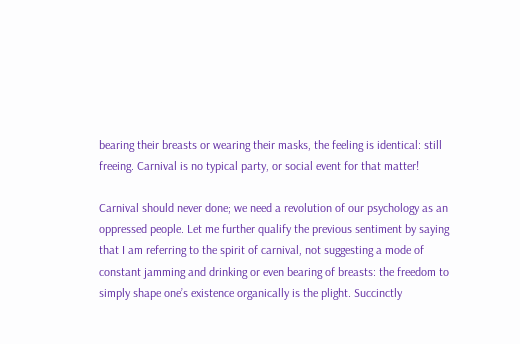bearing their breasts or wearing their masks, the feeling is identical: still freeing. Carnival is no typical party, or social event for that matter!

Carnival should never done; we need a revolution of our psychology as an oppressed people. Let me further qualify the previous sentiment by saying that I am referring to the spirit of carnival, not suggesting a mode of constant jamming and drinking or even bearing of breasts: the freedom to simply shape one’s existence organically is the plight. Succinctly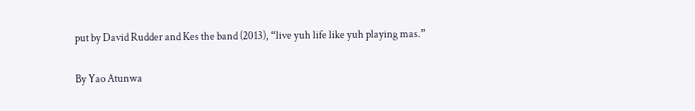put by David Rudder and Kes the band (2013), “live yuh life like yuh playing mas.”

By Yao Atunwa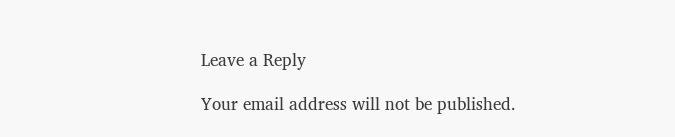Leave a Reply

Your email address will not be published.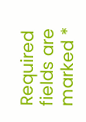Required fields are marked *